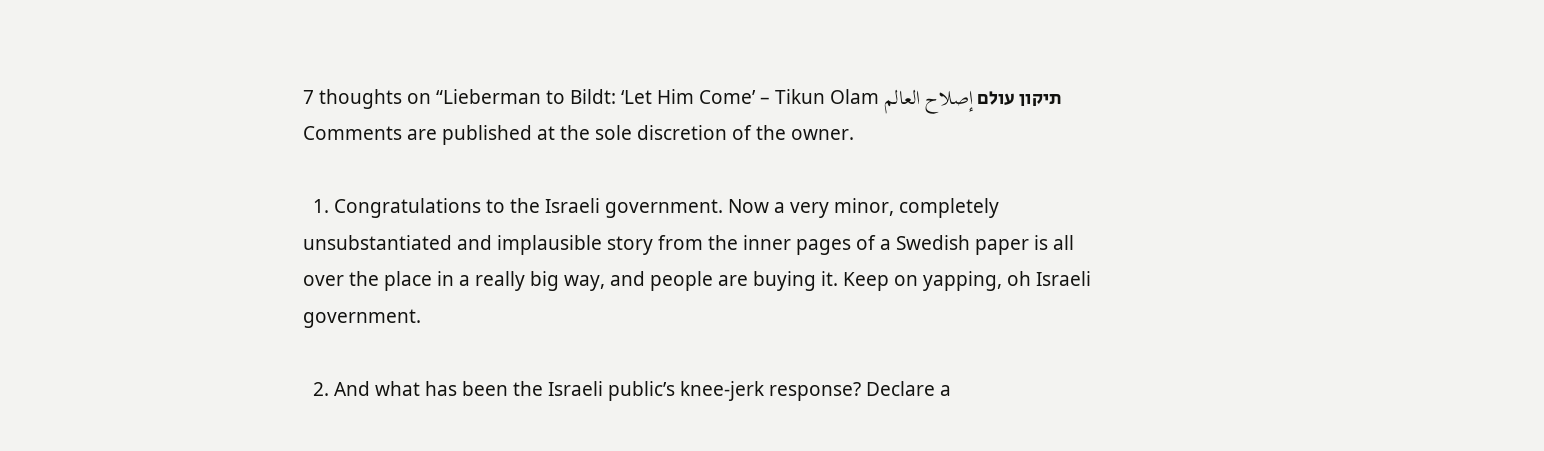7 thoughts on “Lieberman to Bildt: ‘Let Him Come’ – Tikun Olam תיקון עולם إصلاح العالم
Comments are published at the sole discretion of the owner.

  1. Congratulations to the Israeli government. Now a very minor, completely unsubstantiated and implausible story from the inner pages of a Swedish paper is all over the place in a really big way, and people are buying it. Keep on yapping, oh Israeli government.

  2. And what has been the Israeli public’s knee-jerk response? Declare a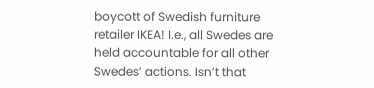boycott of Swedish furniture retailer IKEA! I.e., all Swedes are held accountable for all other Swedes’ actions. Isn’t that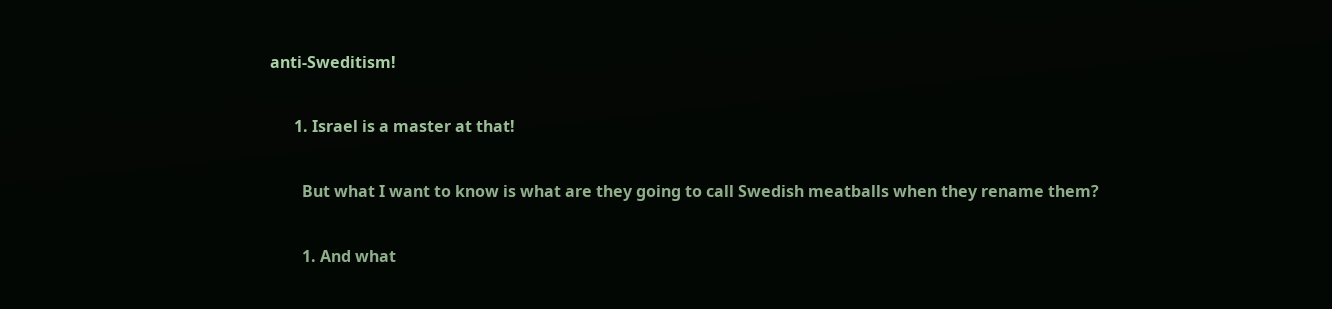anti-Sweditism!

      1. Israel is a master at that!

        But what I want to know is what are they going to call Swedish meatballs when they rename them?

        1. And what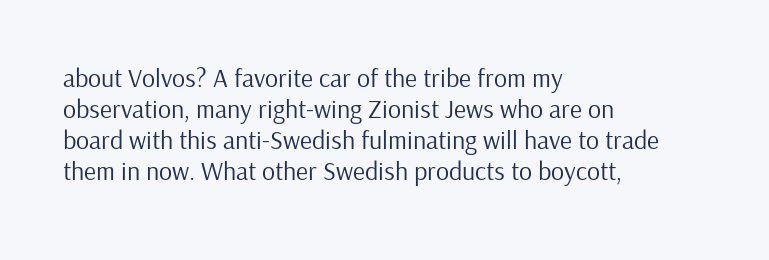about Volvos? A favorite car of the tribe from my observation, many right-wing Zionist Jews who are on board with this anti-Swedish fulminating will have to trade them in now. What other Swedish products to boycott,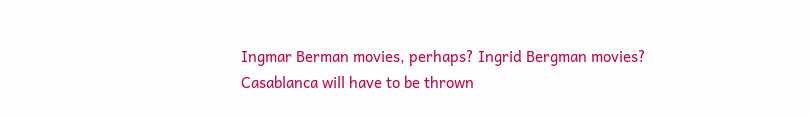Ingmar Berman movies, perhaps? Ingrid Bergman movies? Casablanca will have to be thrown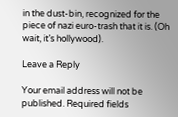in the dust-bin, recognized for the piece of nazi euro-trash that it is. (Oh wait, it’s hollywood).

Leave a Reply

Your email address will not be published. Required fields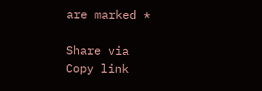are marked *

Share via
Copy link